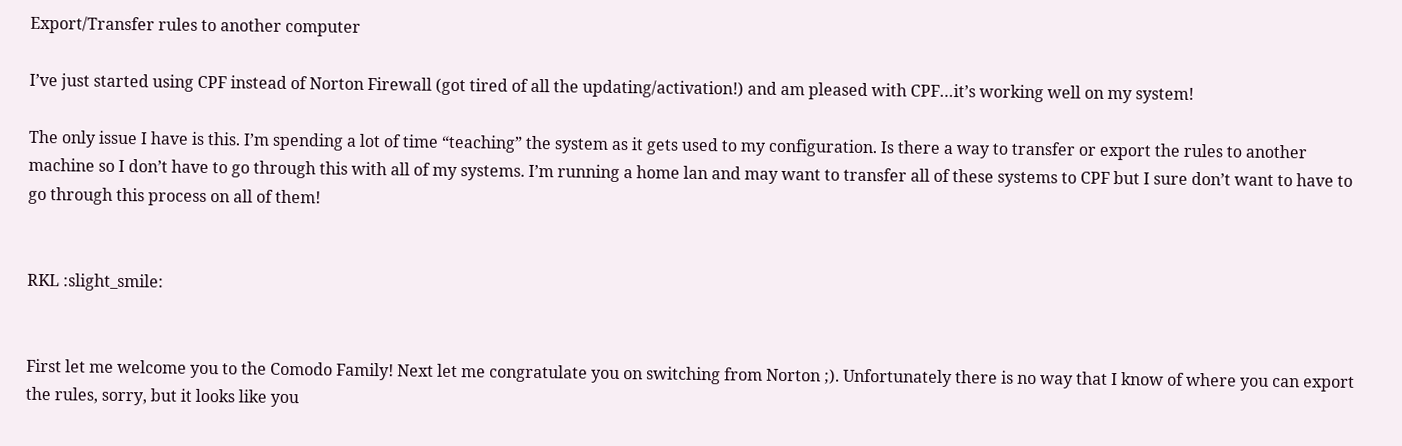Export/Transfer rules to another computer

I’ve just started using CPF instead of Norton Firewall (got tired of all the updating/activation!) and am pleased with CPF…it’s working well on my system!

The only issue I have is this. I’m spending a lot of time “teaching” the system as it gets used to my configuration. Is there a way to transfer or export the rules to another machine so I don’t have to go through this with all of my systems. I’m running a home lan and may want to transfer all of these systems to CPF but I sure don’t want to have to go through this process on all of them!


RKL :slight_smile:


First let me welcome you to the Comodo Family! Next let me congratulate you on switching from Norton ;). Unfortunately there is no way that I know of where you can export the rules, sorry, but it looks like you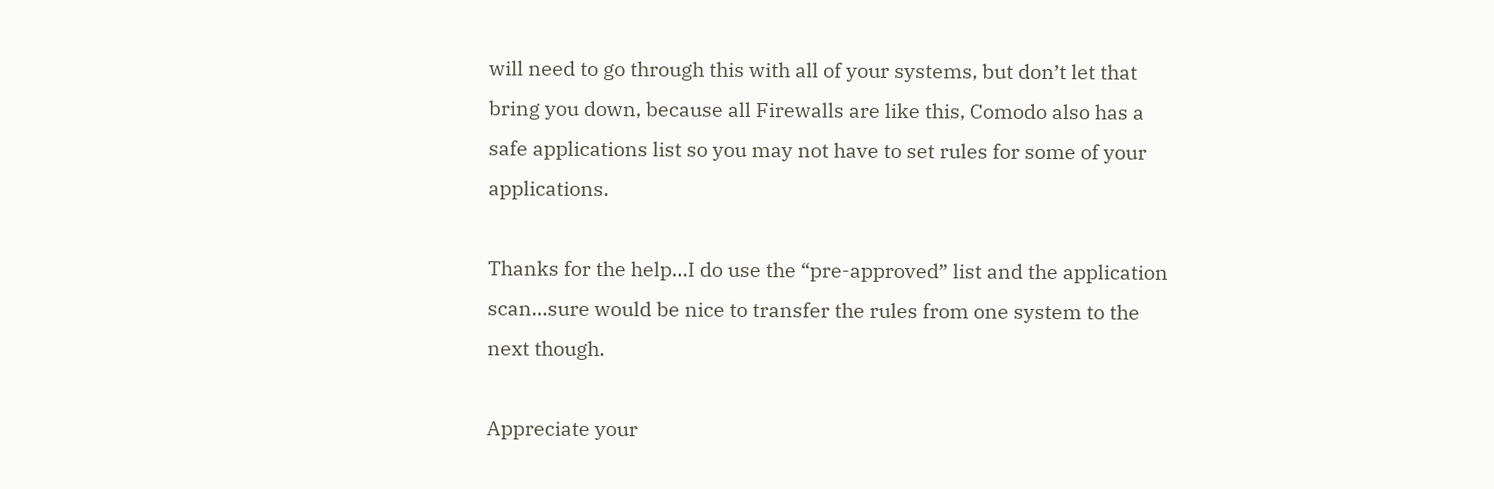will need to go through this with all of your systems, but don’t let that bring you down, because all Firewalls are like this, Comodo also has a safe applications list so you may not have to set rules for some of your applications.

Thanks for the help…I do use the “pre-approved” list and the application scan…sure would be nice to transfer the rules from one system to the next though.

Appreciate your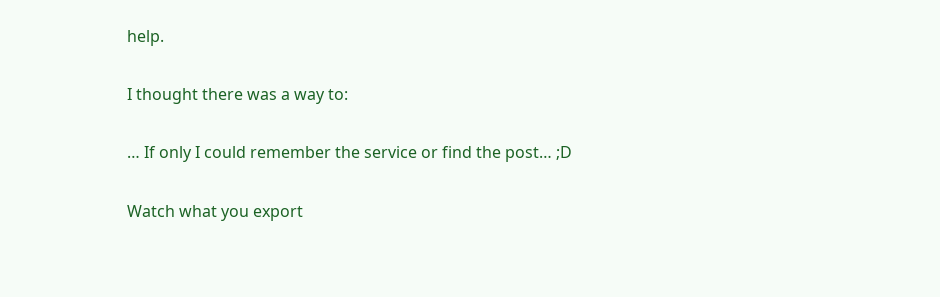help.

I thought there was a way to:

… If only I could remember the service or find the post… ;D

Watch what you export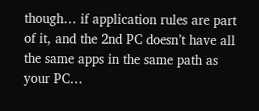though… if application rules are part of it, and the 2nd PC doesn’t have all the same apps in the same path as your PC…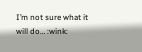I’m not sure what it will do… :wink: